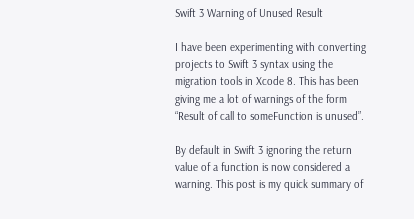Swift 3 Warning of Unused Result

I have been experimenting with converting projects to Swift 3 syntax using the migration tools in Xcode 8. This has been giving me a lot of warnings of the form “Result of call to someFunction is unused”.

By default in Swift 3 ignoring the return value of a function is now considered a warning. This post is my quick summary of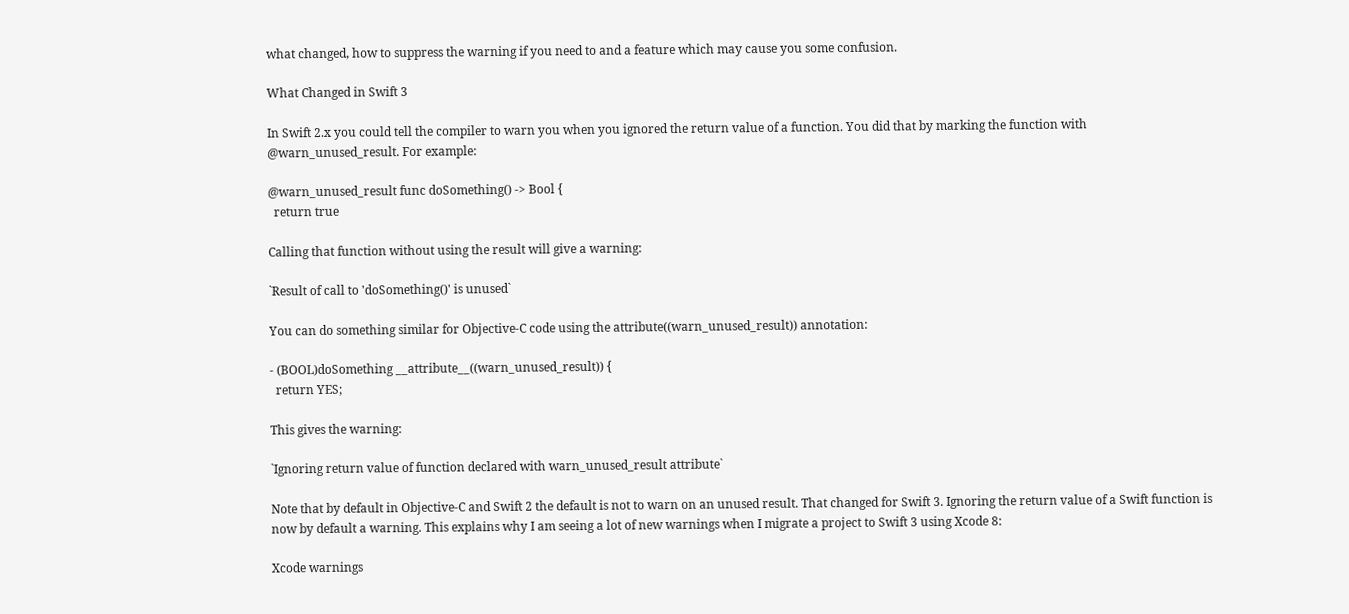what changed, how to suppress the warning if you need to and a feature which may cause you some confusion.

What Changed in Swift 3

In Swift 2.x you could tell the compiler to warn you when you ignored the return value of a function. You did that by marking the function with @warn_unused_result. For example:

@warn_unused_result func doSomething() -> Bool {
  return true

Calling that function without using the result will give a warning:

`Result of call to 'doSomething()' is unused`

You can do something similar for Objective-C code using the attribute((warn_unused_result)) annotation:

- (BOOL)doSomething __attribute__((warn_unused_result)) {
  return YES;

This gives the warning:

`Ignoring return value of function declared with warn_unused_result attribute`

Note that by default in Objective-C and Swift 2 the default is not to warn on an unused result. That changed for Swift 3. Ignoring the return value of a Swift function is now by default a warning. This explains why I am seeing a lot of new warnings when I migrate a project to Swift 3 using Xcode 8:

Xcode warnings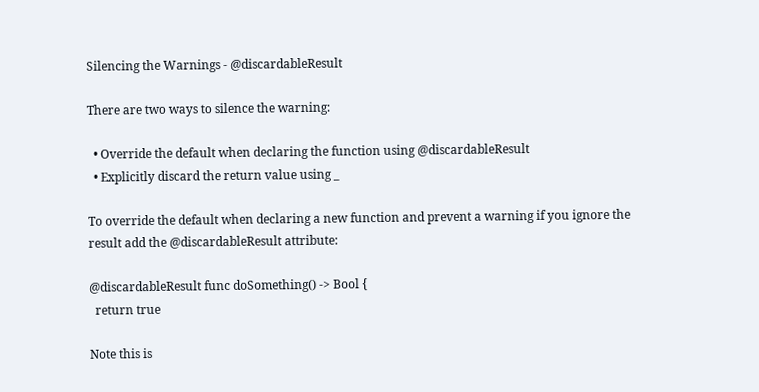Silencing the Warnings - @discardableResult

There are two ways to silence the warning:

  • Override the default when declaring the function using @discardableResult
  • Explicitly discard the return value using _

To override the default when declaring a new function and prevent a warning if you ignore the result add the @discardableResult attribute:

@discardableResult func doSomething() -> Bool {
  return true

Note this is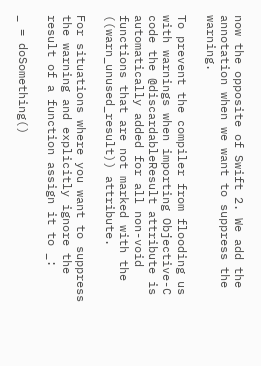now the opposite of Swift 2. We add the annotation when we want to suppress the warning.

To prevent the compiler from flooding us with warnings when importing Objective-C code the @discardableResult attribute is automatically added for all non-void functions that are not marked with the ((warn_unused_result)) attribute.

For situations where you want to suppress the warning and explicitly ignore the result of a function assign it to _:

_ = doSomething()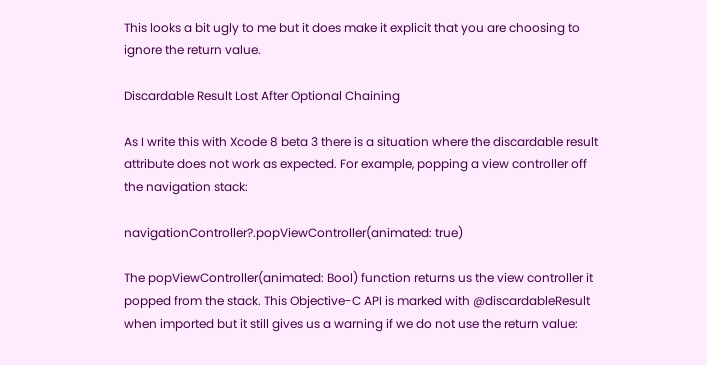This looks a bit ugly to me but it does make it explicit that you are choosing to ignore the return value.

Discardable Result Lost After Optional Chaining

As I write this with Xcode 8 beta 3 there is a situation where the discardable result attribute does not work as expected. For example, popping a view controller off the navigation stack:

navigationController?.popViewController(animated: true)

The popViewController(animated: Bool) function returns us the view controller it popped from the stack. This Objective-C API is marked with @discardableResult when imported but it still gives us a warning if we do not use the return value: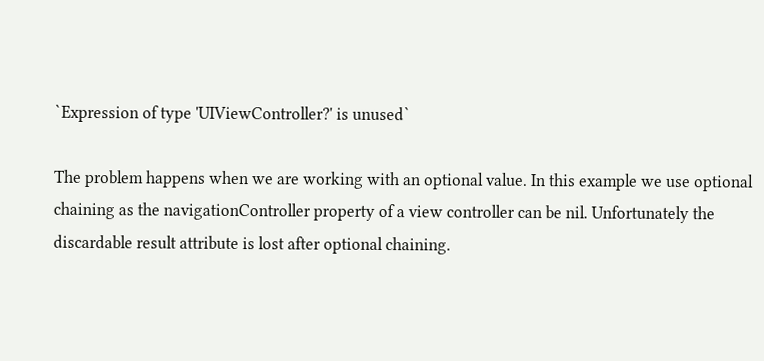`Expression of type 'UIViewController?' is unused`

The problem happens when we are working with an optional value. In this example we use optional chaining as the navigationController property of a view controller can be nil. Unfortunately the discardable result attribute is lost after optional chaining.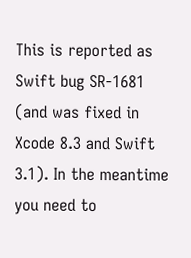This is reported as Swift bug SR-1681 (and was fixed in Xcode 8.3 and Swift 3.1). In the meantime you need to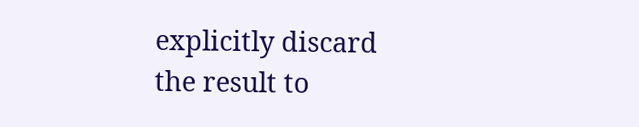explicitly discard the result to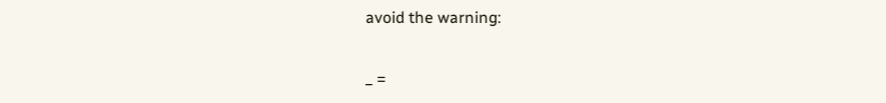avoid the warning:

_ =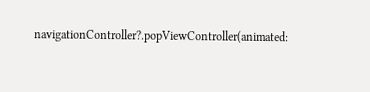navigationController?.popViewController(animated: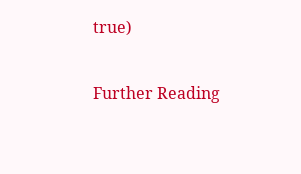true)

Further Reading